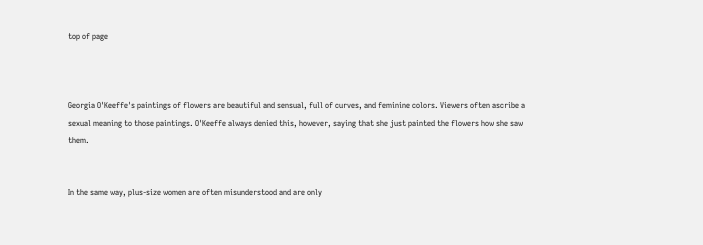top of page



Georgia O'Keeffe's paintings of flowers are beautiful and sensual, full of curves, and feminine colors. Viewers often ascribe a sexual meaning to those paintings. O'Keeffe always denied this, however, saying that she just painted the flowers how she saw them.


In the same way, plus-size women are often misunderstood and are only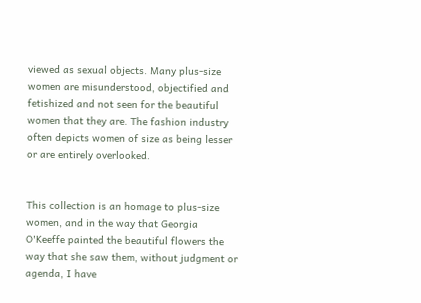viewed as sexual objects. Many plus-size women are misunderstood, objectified and fetishized and not seen for the beautiful women that they are. The fashion industry often depicts women of size as being lesser or are entirely overlooked.


This collection is an homage to plus-size women, and in the way that Georgia O'Keeffe painted the beautiful flowers the way that she saw them, without judgment or agenda, I have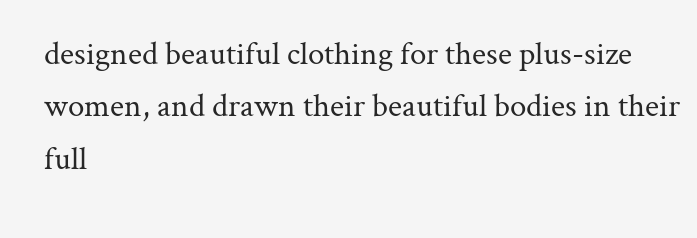designed beautiful clothing for these plus-size women, and drawn their beautiful bodies in their full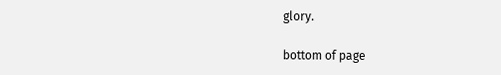glory.

bottom of page